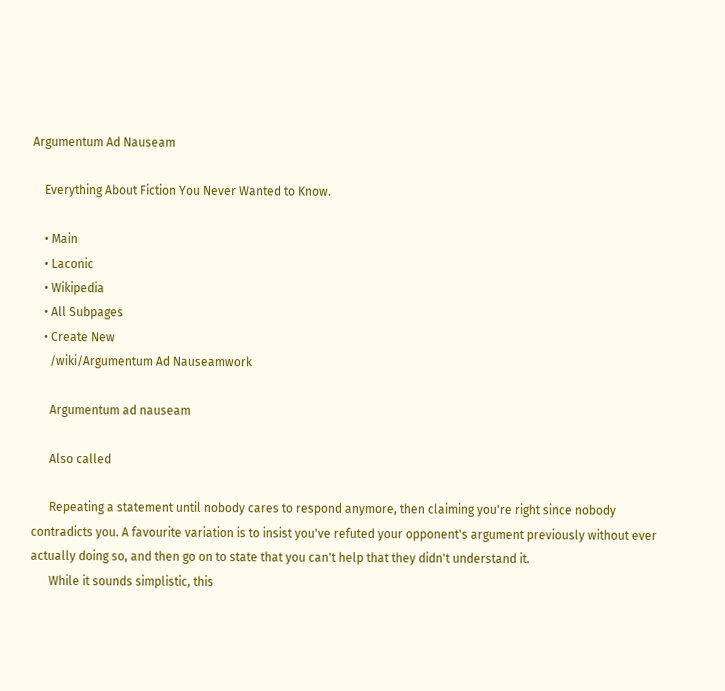Argumentum Ad Nauseam

    Everything About Fiction You Never Wanted to Know.

    • Main
    • Laconic
    • Wikipedia
    • All Subpages
    • Create New
      /wiki/Argumentum Ad Nauseamwork

      Argumentum ad nauseam

      Also called

      Repeating a statement until nobody cares to respond anymore, then claiming you're right since nobody contradicts you. A favourite variation is to insist you've refuted your opponent's argument previously without ever actually doing so, and then go on to state that you can't help that they didn't understand it.
      While it sounds simplistic, this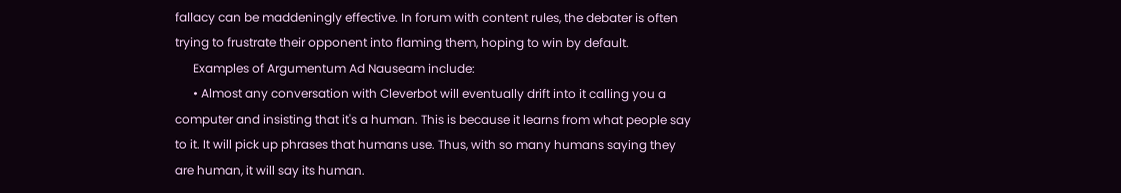fallacy can be maddeningly effective. In forum with content rules, the debater is often trying to frustrate their opponent into flaming them, hoping to win by default.
      Examples of Argumentum Ad Nauseam include:
      • Almost any conversation with Cleverbot will eventually drift into it calling you a computer and insisting that it's a human. This is because it learns from what people say to it. It will pick up phrases that humans use. Thus, with so many humans saying they are human, it will say its human.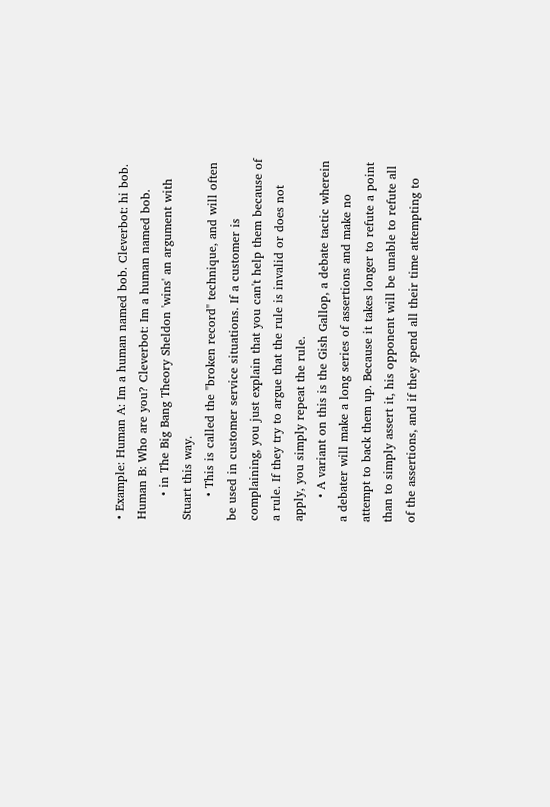• Example: Human A: Im a human named bob. Cleverbot: hi bob. Human B: Who are you? Cleverbot: Im a human named bob.
      • in The Big Bang Theory Sheldon 'wins' an argument with Stuart this way.
      • This is called the "broken record" technique, and will often be used in customer service situations. If a customer is complaining, you just explain that you can't help them because of a rule. If they try to argue that the rule is invalid or does not apply, you simply repeat the rule.
      • A variant on this is the Gish Gallop, a debate tactic wherein a debater will make a long series of assertions and make no attempt to back them up. Because it takes longer to refute a point than to simply assert it, his opponent will be unable to refute all of the assertions, and if they spend all their time attempting to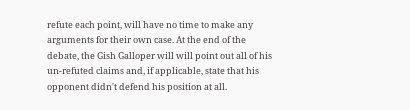refute each point, will have no time to make any arguments for their own case. At the end of the debate, the Gish Galloper will will point out all of his un-refuted claims and, if applicable, state that his opponent didn't defend his position at all.